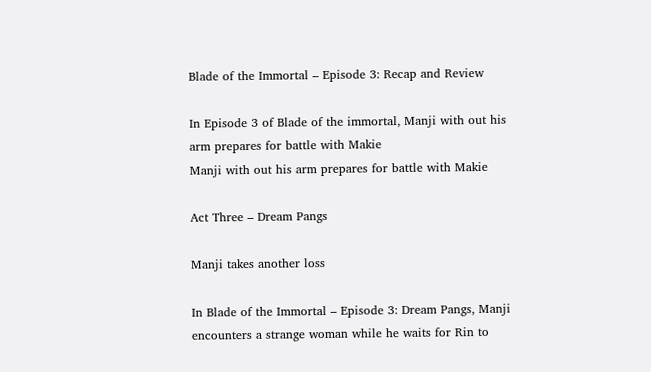Blade of the Immortal – Episode 3: Recap and Review

In Episode 3 of Blade of the immortal, Manji with out his arm prepares for battle with Makie
Manji with out his arm prepares for battle with Makie

Act Three – Dream Pangs

Manji takes another loss

In Blade of the Immortal – Episode 3: Dream Pangs, Manji encounters a strange woman while he waits for Rin to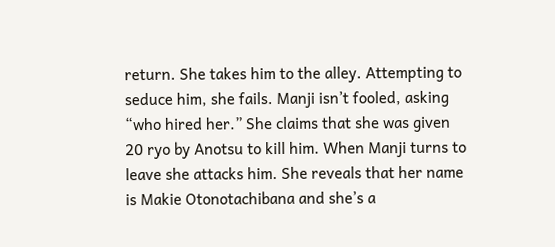return. She takes him to the alley. Attempting to seduce him, she fails. Manji isn’t fooled, asking “who hired her.” She claims that she was given 20 ryo by Anotsu to kill him. When Manji turns to leave she attacks him. She reveals that her name is Makie Otonotachibana and she’s a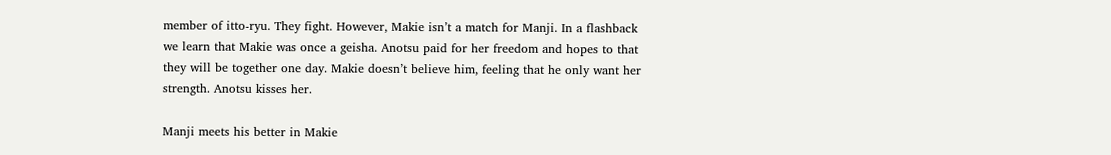member of itto-ryu. They fight. However, Makie isn’t a match for Manji. In a flashback we learn that Makie was once a geisha. Anotsu paid for her freedom and hopes to that they will be together one day. Makie doesn’t believe him, feeling that he only want her strength. Anotsu kisses her.

Manji meets his better in Makie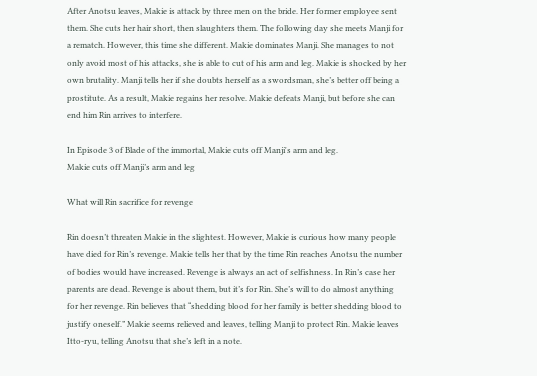After Anotsu leaves, Makie is attack by three men on the bride. Her former employee sent them. She cuts her hair short, then slaughters them. The following day she meets Manji for a rematch. However, this time she different. Makie dominates Manji. She manages to not only avoid most of his attacks, she is able to cut of his arm and leg. Makie is shocked by her own brutality. Manji tells her if she doubts herself as a swordsman, she’s better off being a prostitute. As a result, Makie regains her resolve. Makie defeats Manji, but before she can end him Rin arrives to interfere.

In Episode 3 of Blade of the immortal, Makie cuts off Manji's arm and leg.
Makie cuts off Manji’s arm and leg

What will Rin sacrifice for revenge

Rin doesn’t threaten Makie in the slightest. However, Makie is curious how many people have died for Rin’s revenge. Makie tells her that by the time Rin reaches Anotsu the number of bodies would have increased. Revenge is always an act of selfishness. In Rin’s case her parents are dead. Revenge is about them, but it’s for Rin. She’s will to do almost anything for her revenge. Rin believes that “shedding blood for her family is better shedding blood to justify oneself.” Makie seems relieved and leaves, telling Manji to protect Rin. Makie leaves Itto-ryu, telling Anotsu that she’s left in a note.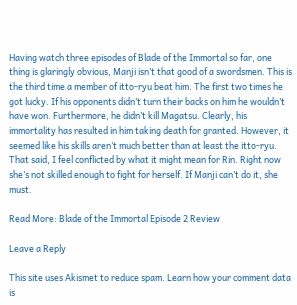Having watch three episodes of Blade of the Immortal so far, one thing is glaringly obvious, Manji isn’t that good of a swordsmen. This is the third time a member of itto-ryu beat him. The first two times he got lucky. If his opponents didn’t turn their backs on him he wouldn’t have won. Furthermore, he didn’t kill Magatsu. Clearly, his immortality has resulted in him taking death for granted. However, it seemed like his skills aren’t much better than at least the itto-ryu. That said, I feel conflicted by what it might mean for Rin. Right now she’s not skilled enough to fight for herself. If Manji can’t do it, she must.

Read More: Blade of the Immortal Episode 2 Review

Leave a Reply

This site uses Akismet to reduce spam. Learn how your comment data is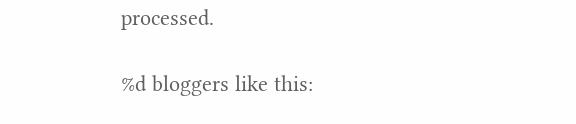processed.

%d bloggers like this: